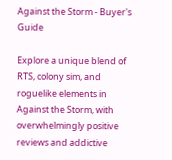Against the Storm - Buyer's Guide

Explore a unique blend of RTS, colony sim, and roguelike elements in Against the Storm, with overwhelmingly positive reviews and addictive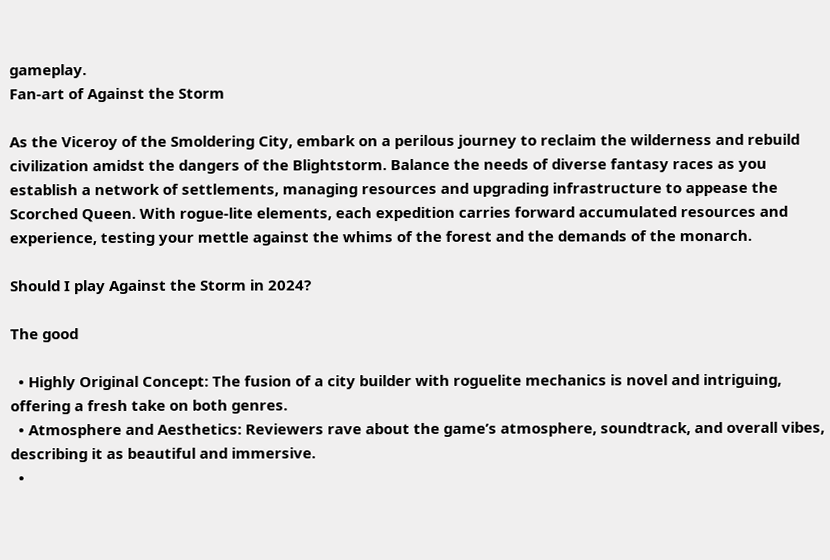gameplay.
Fan-art of Against the Storm

As the Viceroy of the Smoldering City, embark on a perilous journey to reclaim the wilderness and rebuild civilization amidst the dangers of the Blightstorm. Balance the needs of diverse fantasy races as you establish a network of settlements, managing resources and upgrading infrastructure to appease the Scorched Queen. With rogue-lite elements, each expedition carries forward accumulated resources and experience, testing your mettle against the whims of the forest and the demands of the monarch.

Should I play Against the Storm in 2024?

The good

  • Highly Original Concept: The fusion of a city builder with roguelite mechanics is novel and intriguing, offering a fresh take on both genres.
  • Atmosphere and Aesthetics: Reviewers rave about the game’s atmosphere, soundtrack, and overall vibes, describing it as beautiful and immersive.
  •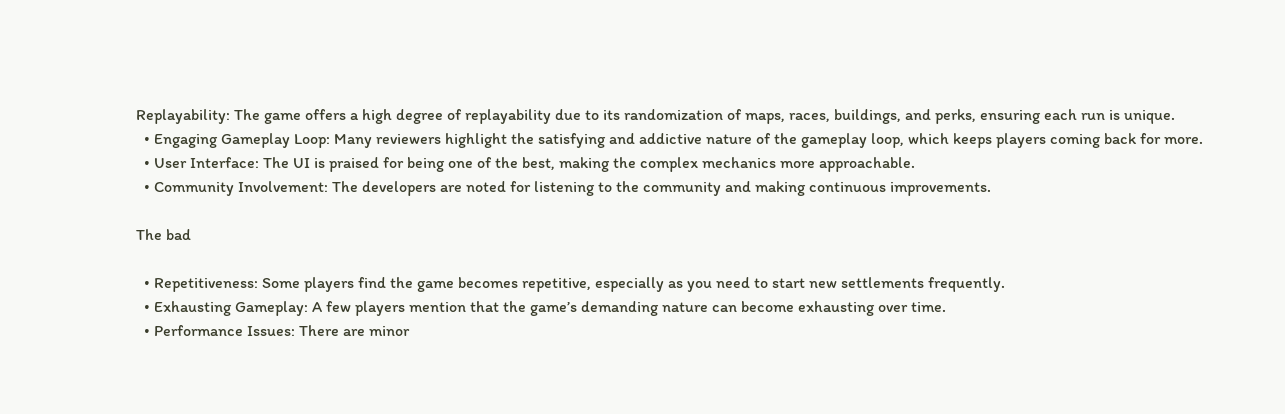Replayability: The game offers a high degree of replayability due to its randomization of maps, races, buildings, and perks, ensuring each run is unique.
  • Engaging Gameplay Loop: Many reviewers highlight the satisfying and addictive nature of the gameplay loop, which keeps players coming back for more.
  • User Interface: The UI is praised for being one of the best, making the complex mechanics more approachable.
  • Community Involvement: The developers are noted for listening to the community and making continuous improvements.

The bad

  • Repetitiveness: Some players find the game becomes repetitive, especially as you need to start new settlements frequently.
  • Exhausting Gameplay: A few players mention that the game’s demanding nature can become exhausting over time.
  • Performance Issues: There are minor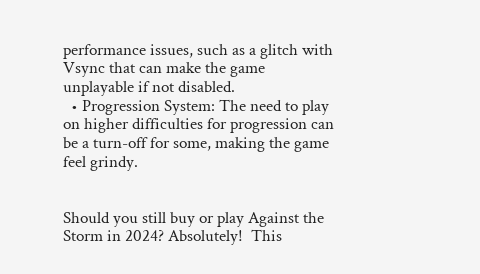performance issues, such as a glitch with Vsync that can make the game unplayable if not disabled.
  • Progression System: The need to play on higher difficulties for progression can be a turn-off for some, making the game feel grindy.


Should you still buy or play Against the Storm in 2024? Absolutely!  This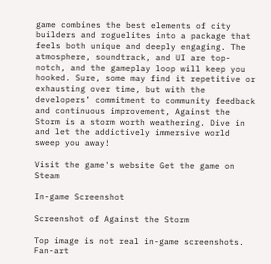game combines the best elements of city builders and roguelites into a package that feels both unique and deeply engaging. The atmosphere, soundtrack, and UI are top-notch, and the gameplay loop will keep you hooked. Sure, some may find it repetitive or exhausting over time, but with the developers’ commitment to community feedback and continuous improvement, Against the Storm is a storm worth weathering. Dive in and let the addictively immersive world sweep you away!

Visit the game's website Get the game on Steam

In-game Screenshot

Screenshot of Against the Storm

Top image is not real in-game screenshots. Fan-art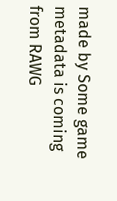made by Some game metadata is coming from RAWG